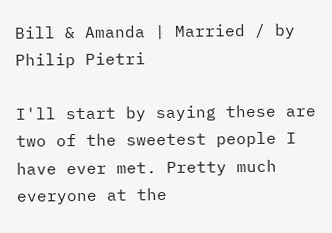Bill & Amanda | Married / by Philip Pietri

I'll start by saying these are two of the sweetest people I have ever met. Pretty much everyone at the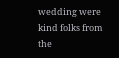wedding were kind folks from the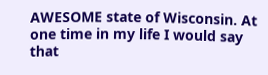AWESOME state of Wisconsin. At one time in my life I would say that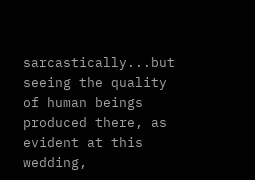sarcastically...but seeing the quality of human beings produced there, as evident at this wedding,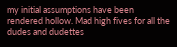my initial assumptions have been rendered hollow. Mad high fives for all the dudes and dudettes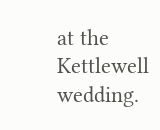at the Kettlewell wedding.